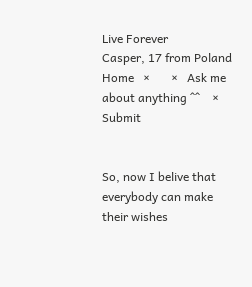Live Forever
Casper, 17 from Poland
Home   ×       ×   Ask me about anything ^^    ×   Submit


So, now I belive that everybody can make their wishes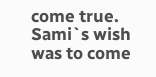come true. Sami`s wish was to come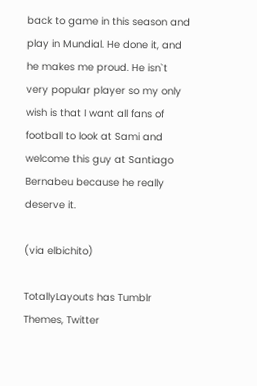back to game in this season and play in Mundial. He done it, and he makes me proud. He isn`t very popular player so my only wish is that I want all fans of football to look at Sami and welcome this guy at Santiago Bernabeu because he really deserve it.

(via elbichito)

TotallyLayouts has Tumblr Themes, Twitter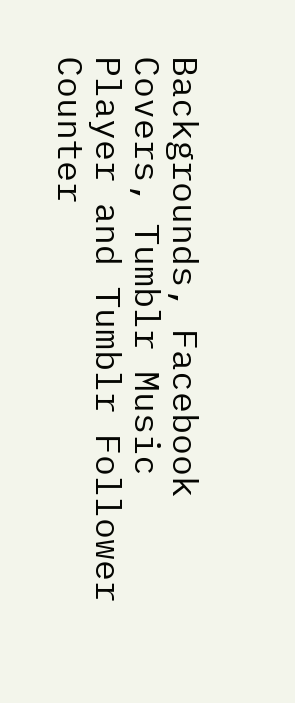Backgrounds, Facebook Covers, Tumblr Music Player and Tumblr Follower Counter